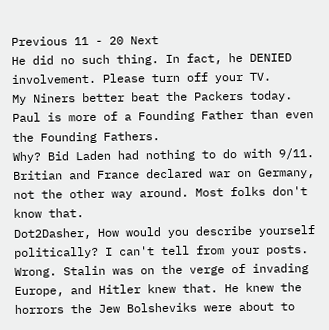Previous 11 - 20 Next
He did no such thing. In fact, he DENIED involvement. Please turn off your TV.
My Niners better beat the Packers today.
Paul is more of a Founding Father than even the Founding Fathers.
Why? Bid Laden had nothing to do with 9/11.
Britian and France declared war on Germany, not the other way around. Most folks don't know that.
Dot2Dasher, How would you describe yourself politically? I can't tell from your posts.
Wrong. Stalin was on the verge of invading Europe, and Hitler knew that. He knew the horrors the Jew Bolsheviks were about to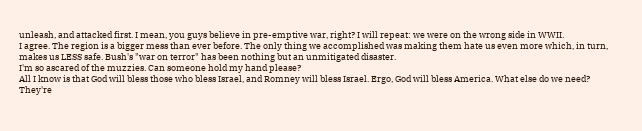unleash, and attacked first. I mean, you guys believe in pre-emptive war, right? I will repeat: we were on the wrong side in WWII.
I agree. The region is a bigger mess than ever before. The only thing we accomplished was making them hate us even more which, in turn, makes us LESS safe. Bush's "war on terror" has been nothing but an unmitigated disaster.
I'm so ascared of the muzzies. Can someone hold my hand please?
All I know is that God will bless those who bless Israel, and Romney will bless Israel. Ergo, God will bless America. What else do we need?
They're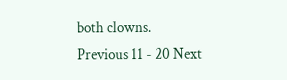both clowns.
Previous 11 - 20 Next